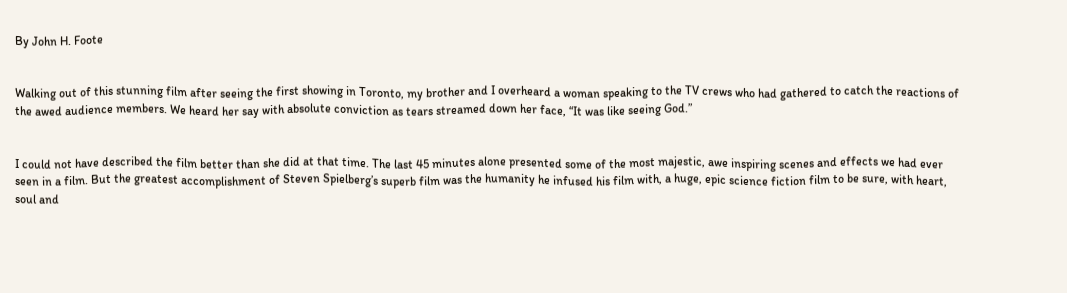By John H. Foote


Walking out of this stunning film after seeing the first showing in Toronto, my brother and I overheard a woman speaking to the TV crews who had gathered to catch the reactions of the awed audience members. We heard her say with absolute conviction as tears streamed down her face, “It was like seeing God.”


I could not have described the film better than she did at that time. The last 45 minutes alone presented some of the most majestic, awe inspiring scenes and effects we had ever seen in a film. But the greatest accomplishment of Steven Spielberg’s superb film was the humanity he infused his film with, a huge, epic science fiction film to be sure, with heart, soul and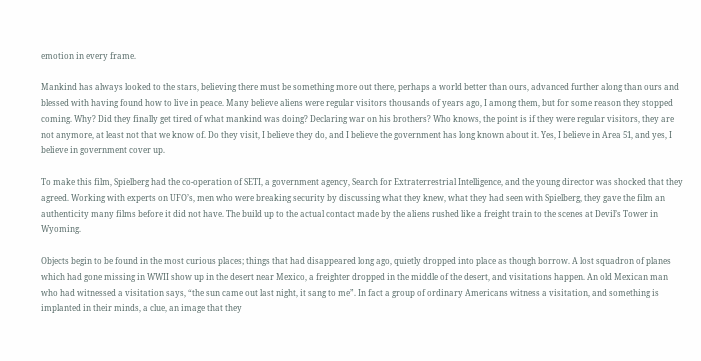emotion in every frame.

Mankind has always looked to the stars, believing there must be something more out there, perhaps a world better than ours, advanced further along than ours and blessed with having found how to live in peace. Many believe aliens were regular visitors thousands of years ago, I among them, but for some reason they stopped coming. Why? Did they finally get tired of what mankind was doing? Declaring war on his brothers? Who knows, the point is if they were regular visitors, they are not anymore, at least not that we know of. Do they visit, I believe they do, and I believe the government has long known about it. Yes, I believe in Area 51, and yes, I believe in government cover up.

To make this film, Spielberg had the co-operation of SETI, a government agency, Search for Extraterrestrial Intelligence, and the young director was shocked that they agreed. Working with experts on UFO’s, men who were breaking security by discussing what they knew, what they had seen with Spielberg, they gave the film an authenticity many films before it did not have. The build up to the actual contact made by the aliens rushed like a freight train to the scenes at Devil’s Tower in Wyoming.

Objects begin to be found in the most curious places; things that had disappeared long ago, quietly dropped into place as though borrow. A lost squadron of planes which had gone missing in WWII show up in the desert near Mexico, a freighter dropped in the middle of the desert, and visitations happen. An old Mexican man who had witnessed a visitation says, “the sun came out last night, it sang to me”. In fact a group of ordinary Americans witness a visitation, and something is implanted in their minds, a clue, an image that they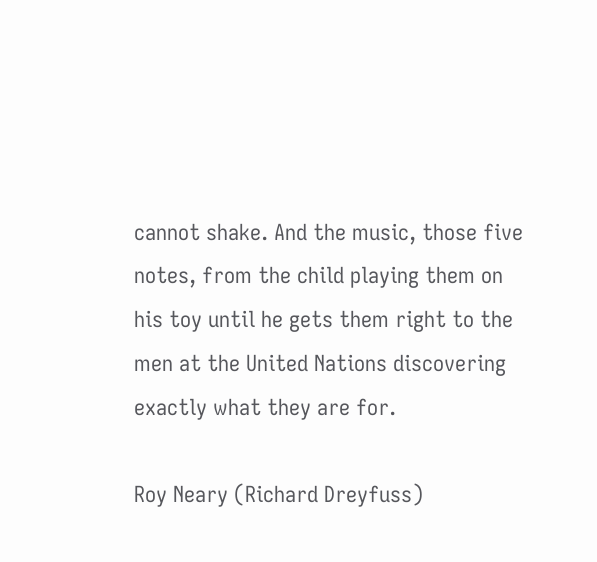cannot shake. And the music, those five notes, from the child playing them on his toy until he gets them right to the men at the United Nations discovering exactly what they are for.

Roy Neary (Richard Dreyfuss)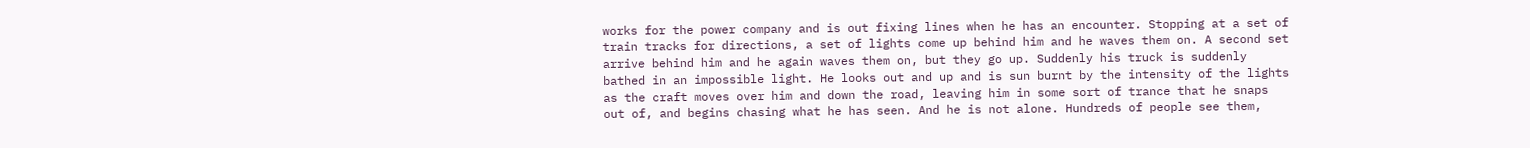works for the power company and is out fixing lines when he has an encounter. Stopping at a set of train tracks for directions, a set of lights come up behind him and he waves them on. A second set arrive behind him and he again waves them on, but they go up. Suddenly his truck is suddenly bathed in an impossible light. He looks out and up and is sun burnt by the intensity of the lights as the craft moves over him and down the road, leaving him in some sort of trance that he snaps out of, and begins chasing what he has seen. And he is not alone. Hundreds of people see them,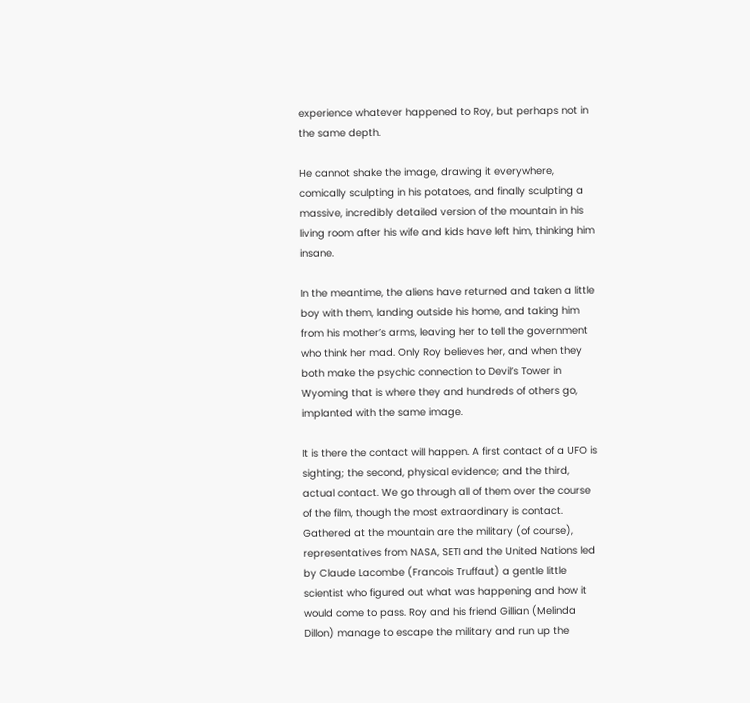experience whatever happened to Roy, but perhaps not in the same depth.

He cannot shake the image, drawing it everywhere, comically sculpting in his potatoes, and finally sculpting a massive, incredibly detailed version of the mountain in his living room after his wife and kids have left him, thinking him insane.

In the meantime, the aliens have returned and taken a little boy with them, landing outside his home, and taking him from his mother’s arms, leaving her to tell the government who think her mad. Only Roy believes her, and when they both make the psychic connection to Devil’s Tower in Wyoming that is where they and hundreds of others go, implanted with the same image.

It is there the contact will happen. A first contact of a UFO is sighting; the second, physical evidence; and the third, actual contact. We go through all of them over the course of the film, though the most extraordinary is contact. Gathered at the mountain are the military (of course), representatives from NASA, SETI and the United Nations led by Claude Lacombe (Francois Truffaut) a gentle little scientist who figured out what was happening and how it would come to pass. Roy and his friend Gillian (Melinda Dillon) manage to escape the military and run up the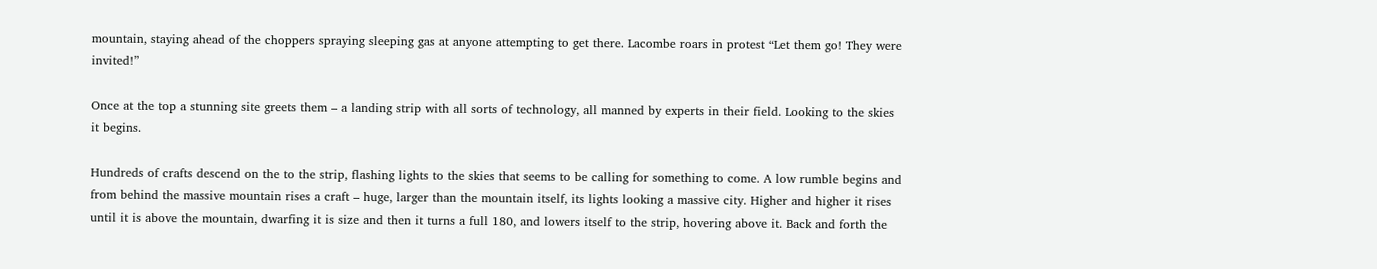mountain, staying ahead of the choppers spraying sleeping gas at anyone attempting to get there. Lacombe roars in protest “Let them go! They were invited!”

Once at the top a stunning site greets them – a landing strip with all sorts of technology, all manned by experts in their field. Looking to the skies it begins.

Hundreds of crafts descend on the to the strip, flashing lights to the skies that seems to be calling for something to come. A low rumble begins and from behind the massive mountain rises a craft – huge, larger than the mountain itself, its lights looking a massive city. Higher and higher it rises until it is above the mountain, dwarfing it is size and then it turns a full 180, and lowers itself to the strip, hovering above it. Back and forth the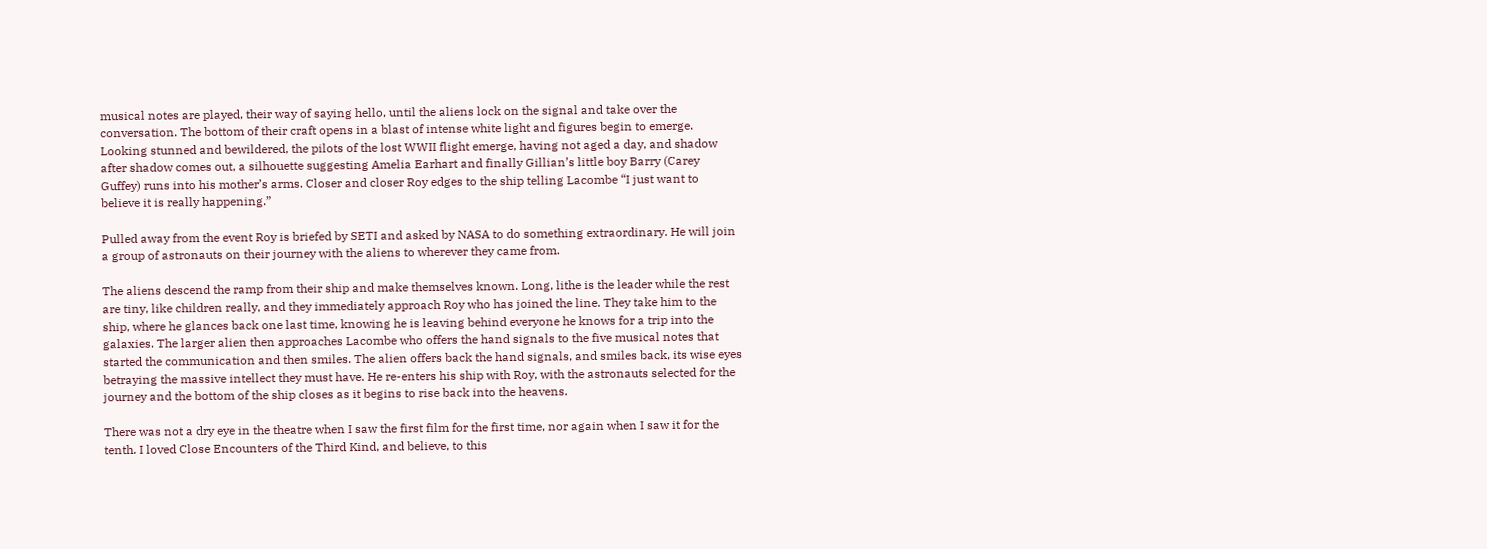musical notes are played, their way of saying hello, until the aliens lock on the signal and take over the conversation. The bottom of their craft opens in a blast of intense white light and figures begin to emerge. Looking stunned and bewildered, the pilots of the lost WWII flight emerge, having not aged a day, and shadow after shadow comes out, a silhouette suggesting Amelia Earhart and finally Gillian’s little boy Barry (Carey Guffey) runs into his mother’s arms. Closer and closer Roy edges to the ship telling Lacombe “I just want to believe it is really happening.”

Pulled away from the event Roy is briefed by SETI and asked by NASA to do something extraordinary. He will join a group of astronauts on their journey with the aliens to wherever they came from.

The aliens descend the ramp from their ship and make themselves known. Long, lithe is the leader while the rest are tiny, like children really, and they immediately approach Roy who has joined the line. They take him to the ship, where he glances back one last time, knowing he is leaving behind everyone he knows for a trip into the galaxies. The larger alien then approaches Lacombe who offers the hand signals to the five musical notes that started the communication and then smiles. The alien offers back the hand signals, and smiles back, its wise eyes betraying the massive intellect they must have. He re-enters his ship with Roy, with the astronauts selected for the journey and the bottom of the ship closes as it begins to rise back into the heavens.

There was not a dry eye in the theatre when I saw the first film for the first time, nor again when I saw it for the tenth. I loved Close Encounters of the Third Kind, and believe, to this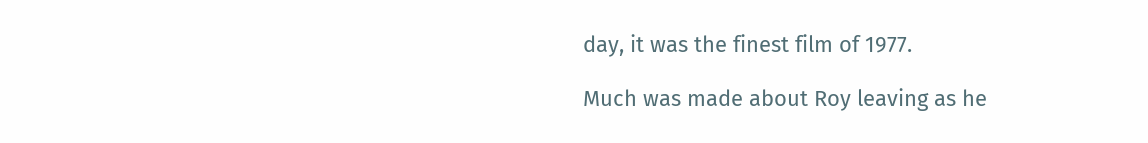day, it was the finest film of 1977.

Much was made about Roy leaving as he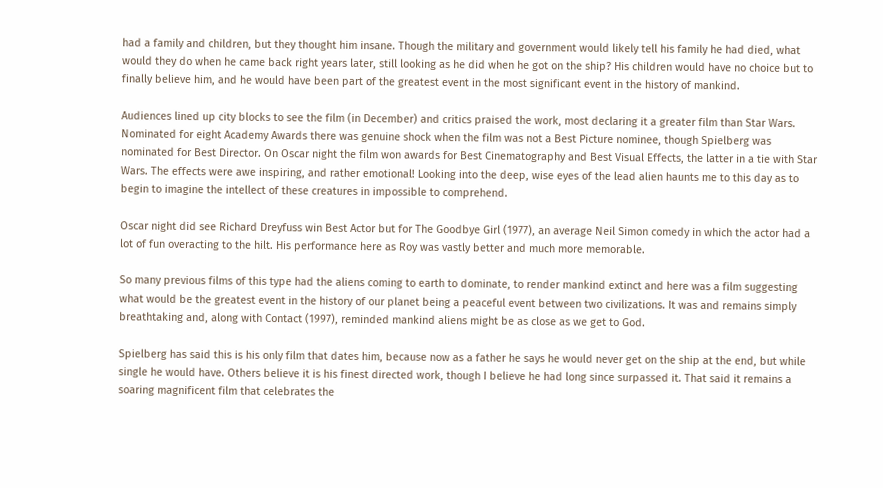had a family and children, but they thought him insane. Though the military and government would likely tell his family he had died, what would they do when he came back right years later, still looking as he did when he got on the ship? His children would have no choice but to finally believe him, and he would have been part of the greatest event in the most significant event in the history of mankind.

Audiences lined up city blocks to see the film (in December) and critics praised the work, most declaring it a greater film than Star Wars. Nominated for eight Academy Awards there was genuine shock when the film was not a Best Picture nominee, though Spielberg was nominated for Best Director. On Oscar night the film won awards for Best Cinematography and Best Visual Effects, the latter in a tie with Star Wars. The effects were awe inspiring, and rather emotional! Looking into the deep, wise eyes of the lead alien haunts me to this day as to begin to imagine the intellect of these creatures in impossible to comprehend.

Oscar night did see Richard Dreyfuss win Best Actor but for The Goodbye Girl (1977), an average Neil Simon comedy in which the actor had a lot of fun overacting to the hilt. His performance here as Roy was vastly better and much more memorable.

So many previous films of this type had the aliens coming to earth to dominate, to render mankind extinct and here was a film suggesting what would be the greatest event in the history of our planet being a peaceful event between two civilizations. It was and remains simply breathtaking and, along with Contact (1997), reminded mankind aliens might be as close as we get to God.

Spielberg has said this is his only film that dates him, because now as a father he says he would never get on the ship at the end, but while single he would have. Others believe it is his finest directed work, though I believe he had long since surpassed it. That said it remains a soaring magnificent film that celebrates the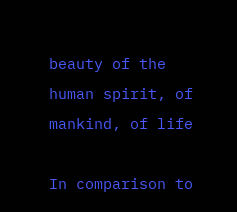beauty of the human spirit, of mankind, of life

In comparison to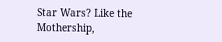Star Wars? Like the Mothership,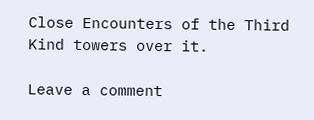Close Encounters of the Third Kind towers over it.

Leave a comment